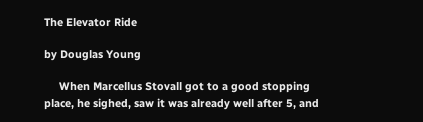The Elevator Ride

by Douglas Young

     When Marcellus Stovall got to a good stopping place, he sighed, saw it was already well after 5, and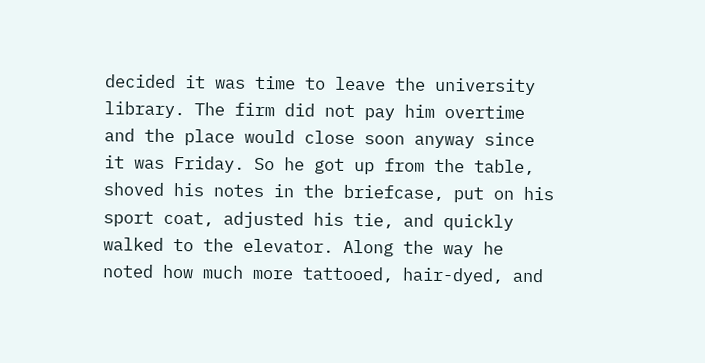decided it was time to leave the university library. The firm did not pay him overtime and the place would close soon anyway since it was Friday. So he got up from the table, shoved his notes in the briefcase, put on his sport coat, adjusted his tie, and quickly walked to the elevator. Along the way he noted how much more tattooed, hair-dyed, and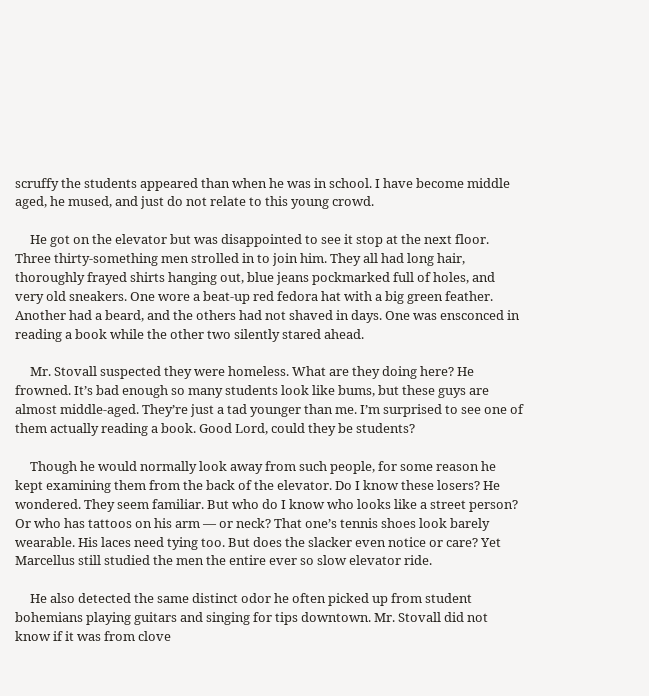scruffy the students appeared than when he was in school. I have become middle aged, he mused, and just do not relate to this young crowd.

     He got on the elevator but was disappointed to see it stop at the next floor. Three thirty-something men strolled in to join him. They all had long hair, thoroughly frayed shirts hanging out, blue jeans pockmarked full of holes, and very old sneakers. One wore a beat-up red fedora hat with a big green feather. Another had a beard, and the others had not shaved in days. One was ensconced in reading a book while the other two silently stared ahead.

     Mr. Stovall suspected they were homeless. What are they doing here? He frowned. It’s bad enough so many students look like bums, but these guys are almost middle-aged. They’re just a tad younger than me. I’m surprised to see one of them actually reading a book. Good Lord, could they be students?

     Though he would normally look away from such people, for some reason he kept examining them from the back of the elevator. Do I know these losers? He wondered. They seem familiar. But who do I know who looks like a street person? Or who has tattoos on his arm — or neck? That one’s tennis shoes look barely wearable. His laces need tying too. But does the slacker even notice or care? Yet Marcellus still studied the men the entire ever so slow elevator ride.

     He also detected the same distinct odor he often picked up from student bohemians playing guitars and singing for tips downtown. Mr. Stovall did not know if it was from clove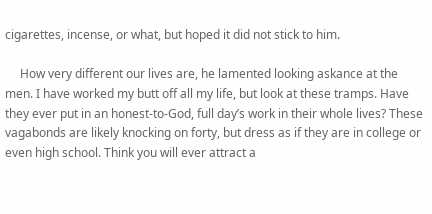cigarettes, incense, or what, but hoped it did not stick to him.

     How very different our lives are, he lamented looking askance at the men. I have worked my butt off all my life, but look at these tramps. Have they ever put in an honest-to-God, full day’s work in their whole lives? These vagabonds are likely knocking on forty, but dress as if they are in college or even high school. Think you will ever attract a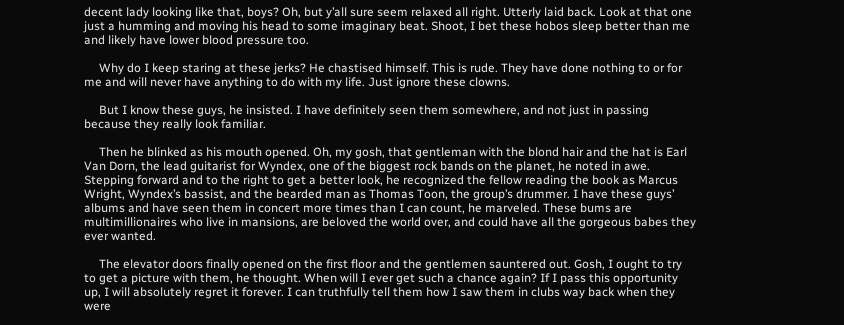decent lady looking like that, boys? Oh, but y’all sure seem relaxed all right. Utterly laid back. Look at that one just a humming and moving his head to some imaginary beat. Shoot, I bet these hobos sleep better than me and likely have lower blood pressure too.

     Why do I keep staring at these jerks? He chastised himself. This is rude. They have done nothing to or for me and will never have anything to do with my life. Just ignore these clowns.

     But I know these guys, he insisted. I have definitely seen them somewhere, and not just in passing because they really look familiar.

     Then he blinked as his mouth opened. Oh, my gosh, that gentleman with the blond hair and the hat is Earl Van Dorn, the lead guitarist for Wyndex, one of the biggest rock bands on the planet, he noted in awe. Stepping forward and to the right to get a better look, he recognized the fellow reading the book as Marcus Wright, Wyndex’s bassist, and the bearded man as Thomas Toon, the group’s drummer. I have these guys’ albums and have seen them in concert more times than I can count, he marveled. These bums are multimillionaires who live in mansions, are beloved the world over, and could have all the gorgeous babes they ever wanted.

     The elevator doors finally opened on the first floor and the gentlemen sauntered out. Gosh, I ought to try to get a picture with them, he thought. When will I ever get such a chance again? If I pass this opportunity up, I will absolutely regret it forever. I can truthfully tell them how I saw them in clubs way back when they were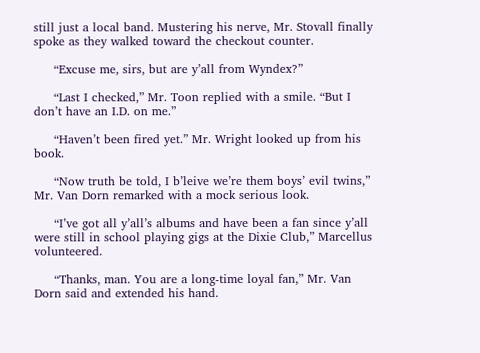still just a local band. Mustering his nerve, Mr. Stovall finally spoke as they walked toward the checkout counter.

     “Excuse me, sirs, but are y’all from Wyndex?”

     “Last I checked,” Mr. Toon replied with a smile. “But I don’t have an I.D. on me.”

     “Haven’t been fired yet.” Mr. Wright looked up from his book.

     “Now truth be told, I b’leive we’re them boys’ evil twins,” Mr. Van Dorn remarked with a mock serious look.

     “I’ve got all y’all’s albums and have been a fan since y’all were still in school playing gigs at the Dixie Club,” Marcellus volunteered.

     “Thanks, man. You are a long-time loyal fan,” Mr. Van Dorn said and extended his hand.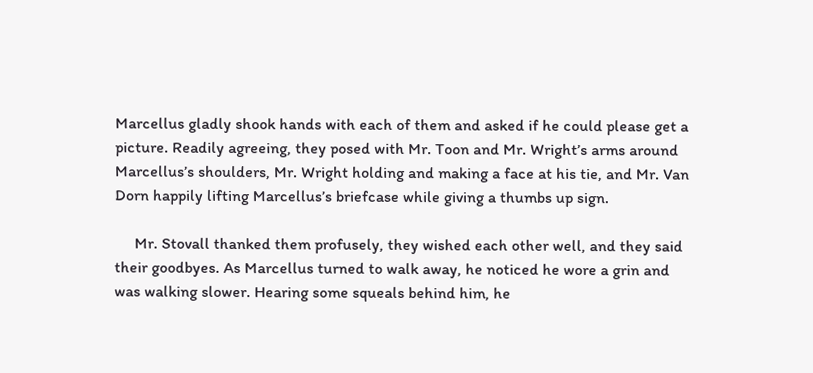Marcellus gladly shook hands with each of them and asked if he could please get a picture. Readily agreeing, they posed with Mr. Toon and Mr. Wright’s arms around Marcellus’s shoulders, Mr. Wright holding and making a face at his tie, and Mr. Van Dorn happily lifting Marcellus’s briefcase while giving a thumbs up sign.

     Mr. Stovall thanked them profusely, they wished each other well, and they said their goodbyes. As Marcellus turned to walk away, he noticed he wore a grin and was walking slower. Hearing some squeals behind him, he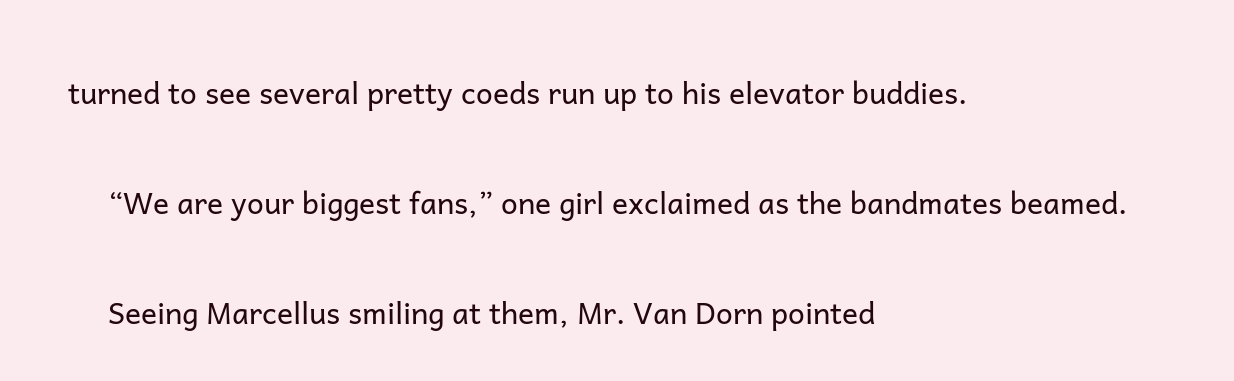turned to see several pretty coeds run up to his elevator buddies.

     “We are your biggest fans,” one girl exclaimed as the bandmates beamed.

     Seeing Marcellus smiling at them, Mr. Van Dorn pointed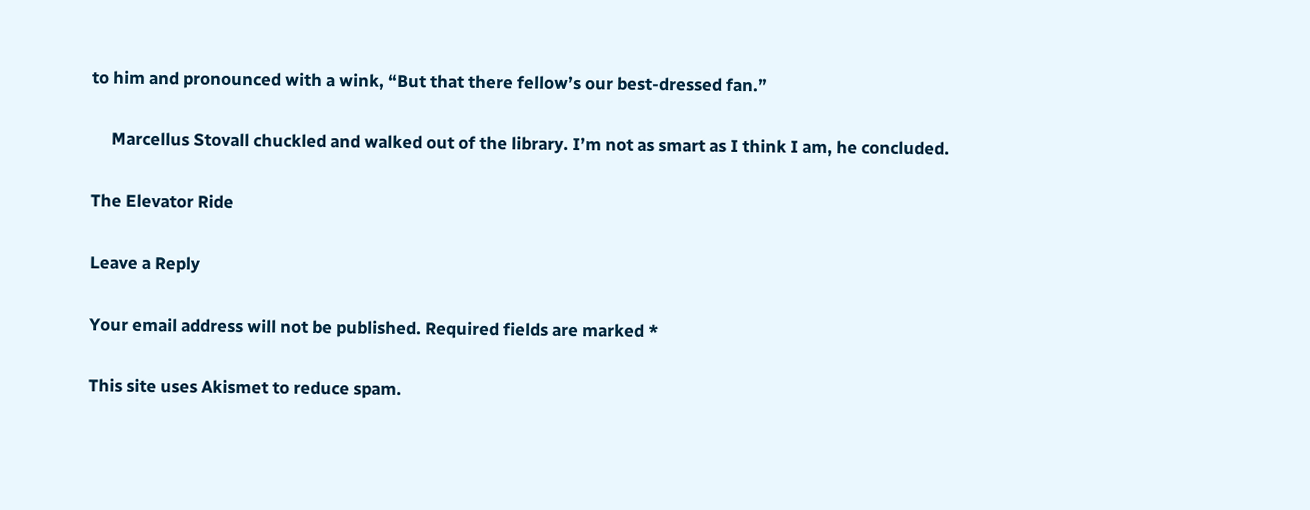to him and pronounced with a wink, “But that there fellow’s our best-dressed fan.”

     Marcellus Stovall chuckled and walked out of the library. I’m not as smart as I think I am, he concluded.

The Elevator Ride

Leave a Reply

Your email address will not be published. Required fields are marked *

This site uses Akismet to reduce spam.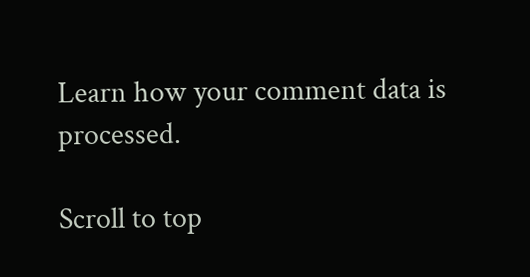Learn how your comment data is processed.

Scroll to top